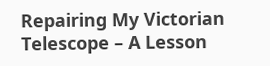Repairing My Victorian Telescope – A Lesson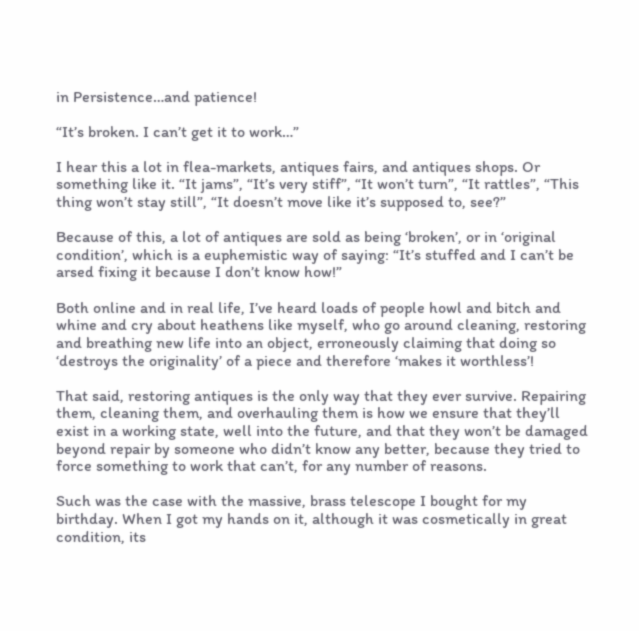in Persistence…and patience!

“It’s broken. I can’t get it to work…”

I hear this a lot in flea-markets, antiques fairs, and antiques shops. Or something like it. “It jams”, “It’s very stiff”, “It won’t turn”, “It rattles”, “This thing won’t stay still”, “It doesn’t move like it’s supposed to, see?”

Because of this, a lot of antiques are sold as being ‘broken’, or in ‘original condition’, which is a euphemistic way of saying: “It’s stuffed and I can’t be arsed fixing it because I don’t know how!”

Both online and in real life, I’ve heard loads of people howl and bitch and whine and cry about heathens like myself, who go around cleaning, restoring and breathing new life into an object, erroneously claiming that doing so ‘destroys the originality’ of a piece and therefore ‘makes it worthless’!

That said, restoring antiques is the only way that they ever survive. Repairing them, cleaning them, and overhauling them is how we ensure that they’ll exist in a working state, well into the future, and that they won’t be damaged beyond repair by someone who didn’t know any better, because they tried to force something to work that can’t, for any number of reasons.

Such was the case with the massive, brass telescope I bought for my birthday. When I got my hands on it, although it was cosmetically in great condition, its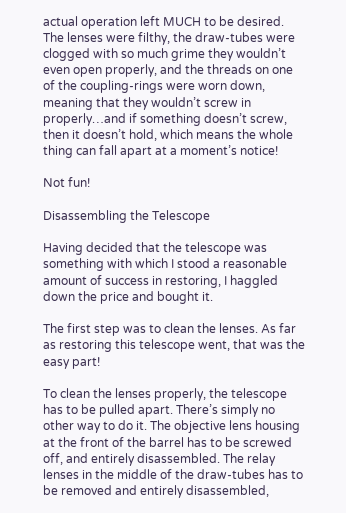actual operation left MUCH to be desired. The lenses were filthy, the draw-tubes were clogged with so much grime they wouldn’t even open properly, and the threads on one of the coupling-rings were worn down, meaning that they wouldn’t screw in properly…and if something doesn’t screw, then it doesn’t hold, which means the whole thing can fall apart at a moment’s notice!

Not fun!

Disassembling the Telescope

Having decided that the telescope was something with which I stood a reasonable amount of success in restoring, I haggled down the price and bought it.

The first step was to clean the lenses. As far as restoring this telescope went, that was the easy part!

To clean the lenses properly, the telescope has to be pulled apart. There’s simply no other way to do it. The objective lens housing at the front of the barrel has to be screwed off, and entirely disassembled. The relay lenses in the middle of the draw-tubes has to be removed and entirely disassembled,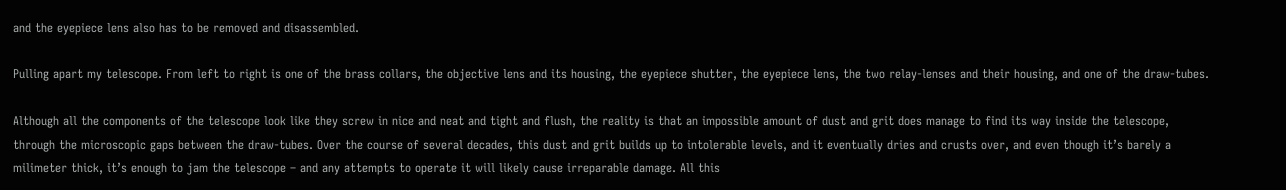and the eyepiece lens also has to be removed and disassembled.

Pulling apart my telescope. From left to right is one of the brass collars, the objective lens and its housing, the eyepiece shutter, the eyepiece lens, the two relay-lenses and their housing, and one of the draw-tubes.

Although all the components of the telescope look like they screw in nice and neat and tight and flush, the reality is that an impossible amount of dust and grit does manage to find its way inside the telescope, through the microscopic gaps between the draw-tubes. Over the course of several decades, this dust and grit builds up to intolerable levels, and it eventually dries and crusts over, and even though it’s barely a milimeter thick, it’s enough to jam the telescope – and any attempts to operate it will likely cause irreparable damage. All this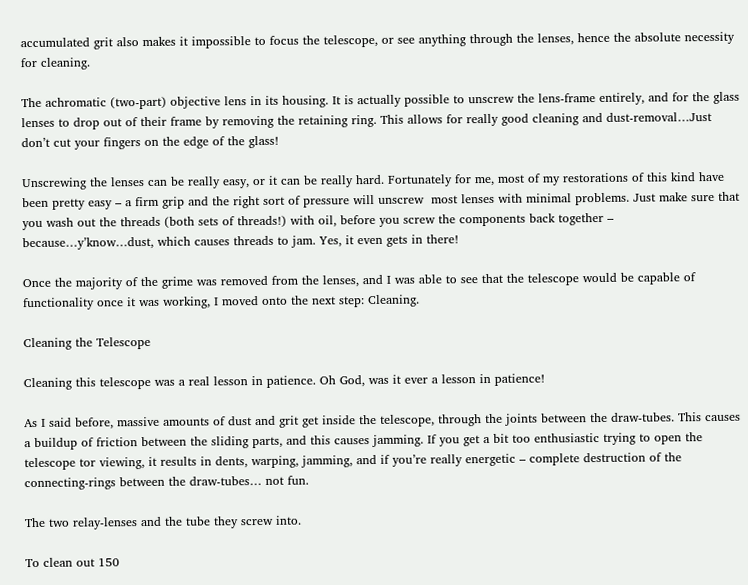accumulated grit also makes it impossible to focus the telescope, or see anything through the lenses, hence the absolute necessity for cleaning.

The achromatic (two-part) objective lens in its housing. It is actually possible to unscrew the lens-frame entirely, and for the glass lenses to drop out of their frame by removing the retaining ring. This allows for really good cleaning and dust-removal…Just don’t cut your fingers on the edge of the glass!

Unscrewing the lenses can be really easy, or it can be really hard. Fortunately for me, most of my restorations of this kind have been pretty easy – a firm grip and the right sort of pressure will unscrew  most lenses with minimal problems. Just make sure that you wash out the threads (both sets of threads!) with oil, before you screw the components back together – because…y’know…dust, which causes threads to jam. Yes, it even gets in there!

Once the majority of the grime was removed from the lenses, and I was able to see that the telescope would be capable of functionality once it was working, I moved onto the next step: Cleaning.

Cleaning the Telescope

Cleaning this telescope was a real lesson in patience. Oh God, was it ever a lesson in patience!

As I said before, massive amounts of dust and grit get inside the telescope, through the joints between the draw-tubes. This causes a buildup of friction between the sliding parts, and this causes jamming. If you get a bit too enthusiastic trying to open the telescope tor viewing, it results in dents, warping, jamming, and if you’re really energetic – complete destruction of the connecting-rings between the draw-tubes… not fun.

The two relay-lenses and the tube they screw into.

To clean out 150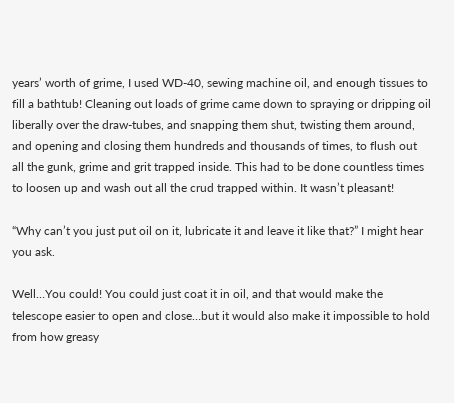years’ worth of grime, I used WD-40, sewing machine oil, and enough tissues to fill a bathtub! Cleaning out loads of grime came down to spraying or dripping oil liberally over the draw-tubes, and snapping them shut, twisting them around, and opening and closing them hundreds and thousands of times, to flush out all the gunk, grime and grit trapped inside. This had to be done countless times to loosen up and wash out all the crud trapped within. It wasn’t pleasant!

“Why can’t you just put oil on it, lubricate it and leave it like that?” I might hear you ask.

Well…You could! You could just coat it in oil, and that would make the telescope easier to open and close…but it would also make it impossible to hold from how greasy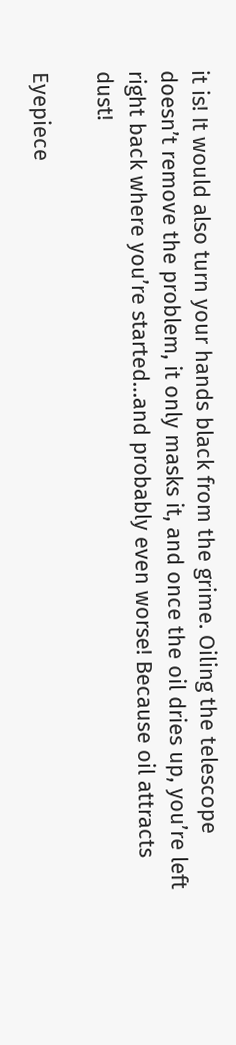it is! It would also turn your hands black from the grime. Oiling the telescope doesn’t remove the problem, it only masks it, and once the oil dries up, you’re left right back where you’re started…and probably even worse! Because oil attracts dust!

Eyepiece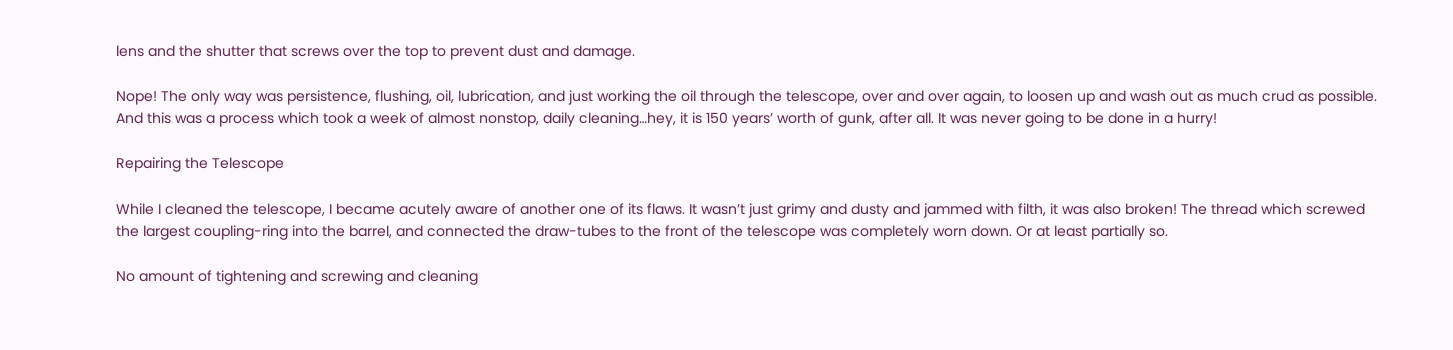lens and the shutter that screws over the top to prevent dust and damage.

Nope! The only way was persistence, flushing, oil, lubrication, and just working the oil through the telescope, over and over again, to loosen up and wash out as much crud as possible. And this was a process which took a week of almost nonstop, daily cleaning…hey, it is 150 years’ worth of gunk, after all. It was never going to be done in a hurry!

Repairing the Telescope

While I cleaned the telescope, I became acutely aware of another one of its flaws. It wasn’t just grimy and dusty and jammed with filth, it was also broken! The thread which screwed the largest coupling-ring into the barrel, and connected the draw-tubes to the front of the telescope was completely worn down. Or at least partially so.

No amount of tightening and screwing and cleaning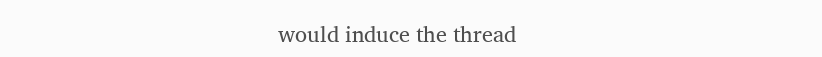would induce the thread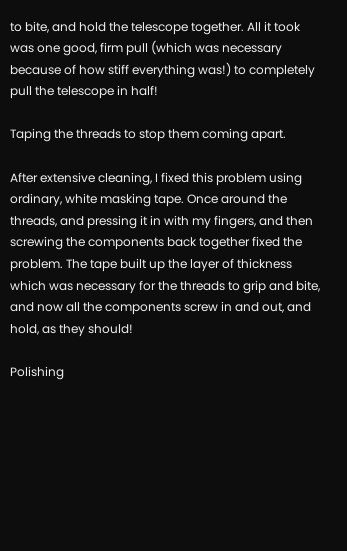to bite, and hold the telescope together. All it took was one good, firm pull (which was necessary because of how stiff everything was!) to completely pull the telescope in half!

Taping the threads to stop them coming apart.

After extensive cleaning, I fixed this problem using ordinary, white masking tape. Once around the threads, and pressing it in with my fingers, and then screwing the components back together fixed the problem. The tape built up the layer of thickness which was necessary for the threads to grip and bite, and now all the components screw in and out, and hold, as they should!

Polishing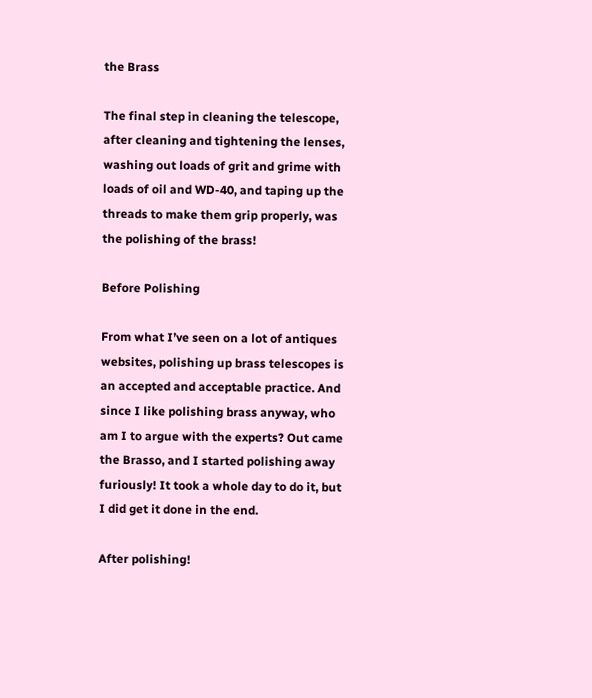the Brass

The final step in cleaning the telescope, after cleaning and tightening the lenses, washing out loads of grit and grime with loads of oil and WD-40, and taping up the threads to make them grip properly, was the polishing of the brass!

Before Polishing

From what I’ve seen on a lot of antiques websites, polishing up brass telescopes is an accepted and acceptable practice. And since I like polishing brass anyway, who am I to argue with the experts? Out came the Brasso, and I started polishing away furiously! It took a whole day to do it, but I did get it done in the end.

After polishing!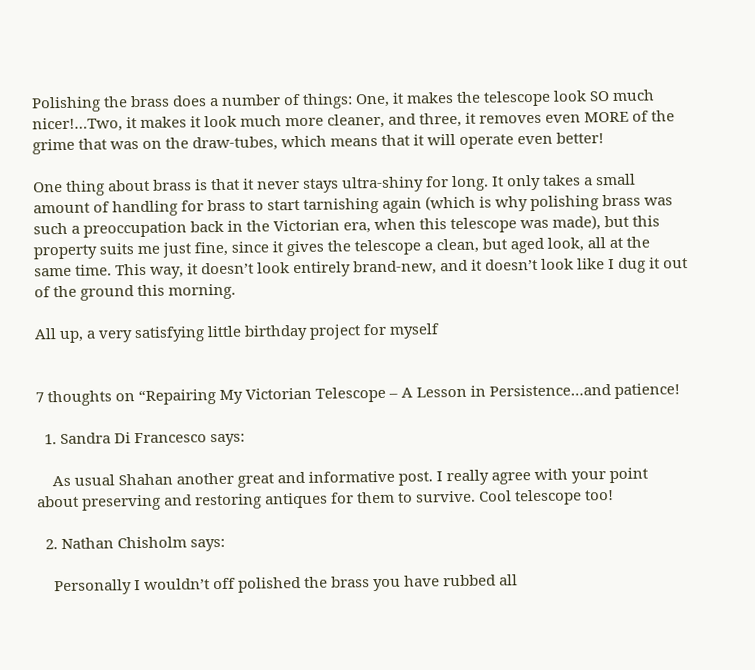Polishing the brass does a number of things: One, it makes the telescope look SO much nicer!…Two, it makes it look much more cleaner, and three, it removes even MORE of the grime that was on the draw-tubes, which means that it will operate even better!

One thing about brass is that it never stays ultra-shiny for long. It only takes a small amount of handling for brass to start tarnishing again (which is why polishing brass was such a preoccupation back in the Victorian era, when this telescope was made), but this property suits me just fine, since it gives the telescope a clean, but aged look, all at the same time. This way, it doesn’t look entirely brand-new, and it doesn’t look like I dug it out of the ground this morning.

All up, a very satisfying little birthday project for myself


7 thoughts on “Repairing My Victorian Telescope – A Lesson in Persistence…and patience!

  1. Sandra Di Francesco says:

    As usual Shahan another great and informative post. I really agree with your point about preserving and restoring antiques for them to survive. Cool telescope too!

  2. Nathan Chisholm says:

    Personally I wouldn’t off polished the brass you have rubbed all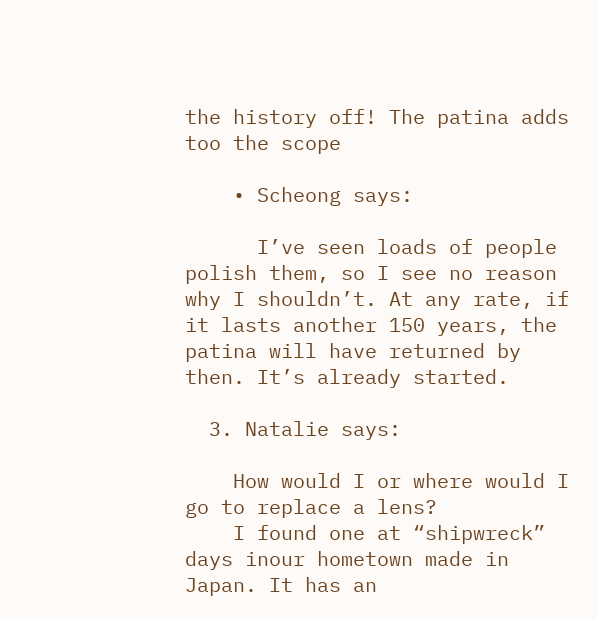the history off! The patina adds too the scope

    • Scheong says:

      I’ve seen loads of people polish them, so I see no reason why I shouldn’t. At any rate, if it lasts another 150 years, the patina will have returned by then. It’s already started.

  3. Natalie says:

    How would I or where would I go to replace a lens?
    I found one at “shipwreck” days inour hometown made in Japan. It has an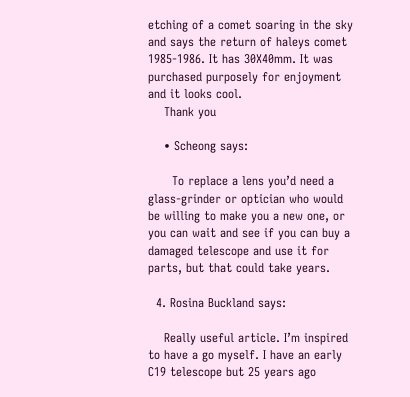etching of a comet soaring in the sky and says the return of haleys comet 1985-1986. It has 30X40mm. It was purchased purposely for enjoyment and it looks cool.
    Thank you

    • Scheong says:

      To replace a lens you’d need a glass-grinder or optician who would be willing to make you a new one, or you can wait and see if you can buy a damaged telescope and use it for parts, but that could take years.

  4. Rosina Buckland says:

    Really useful article. I’m inspired to have a go myself. I have an early C19 telescope but 25 years ago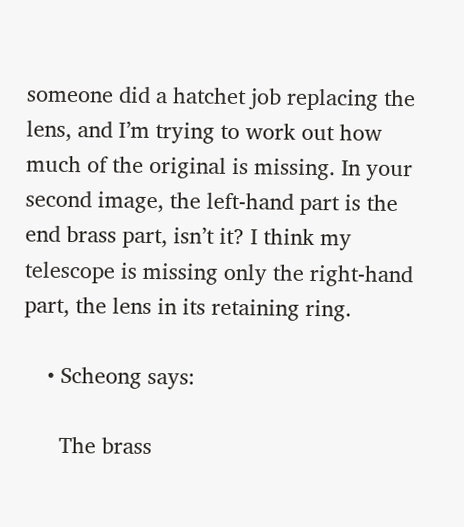someone did a hatchet job replacing the lens, and I’m trying to work out how much of the original is missing. In your second image, the left-hand part is the end brass part, isn’t it? I think my telescope is missing only the right-hand part, the lens in its retaining ring.

    • Scheong says:

      The brass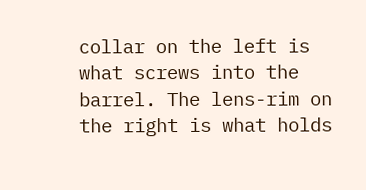collar on the left is what screws into the barrel. The lens-rim on the right is what holds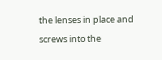the lenses in place and screws into the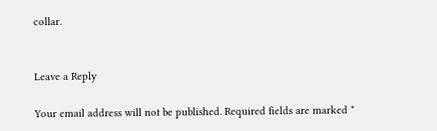collar.


Leave a Reply

Your email address will not be published. Required fields are marked *